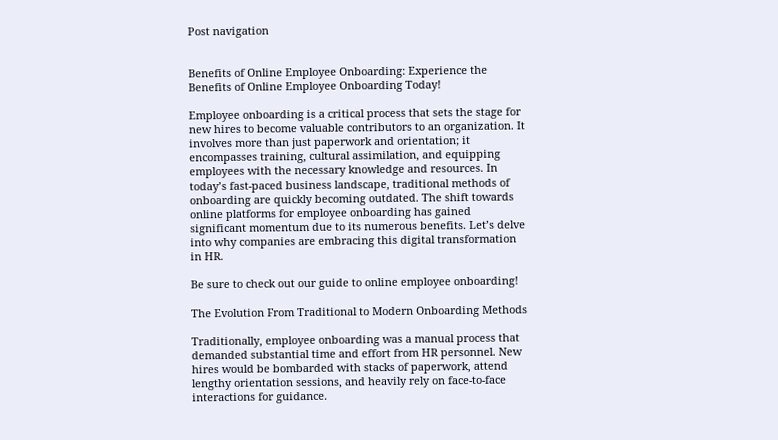Post navigation


Benefits of Online Employee Onboarding: Experience the Benefits of Online Employee Onboarding Today!

Employee onboarding is a critical process that sets the stage for new hires to become valuable contributors to an organization. It involves more than just paperwork and orientation; it encompasses training, cultural assimilation, and equipping employees with the necessary knowledge and resources. In today’s fast-paced business landscape, traditional methods of onboarding are quickly becoming outdated. The shift towards online platforms for employee onboarding has gained significant momentum due to its numerous benefits. Let’s delve into why companies are embracing this digital transformation in HR.

Be sure to check out our guide to online employee onboarding!

The Evolution From Traditional to Modern Onboarding Methods

Traditionally, employee onboarding was a manual process that demanded substantial time and effort from HR personnel. New hires would be bombarded with stacks of paperwork, attend lengthy orientation sessions, and heavily rely on face-to-face interactions for guidance.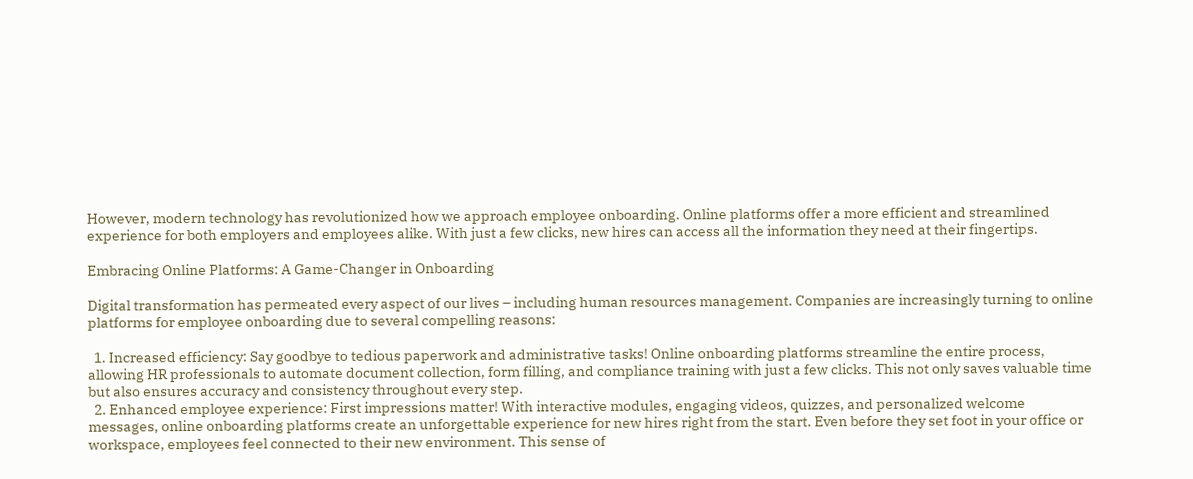However, modern technology has revolutionized how we approach employee onboarding. Online platforms offer a more efficient and streamlined experience for both employers and employees alike. With just a few clicks, new hires can access all the information they need at their fingertips.

Embracing Online Platforms: A Game-Changer in Onboarding

Digital transformation has permeated every aspect of our lives – including human resources management. Companies are increasingly turning to online platforms for employee onboarding due to several compelling reasons:

  1. Increased efficiency: Say goodbye to tedious paperwork and administrative tasks! Online onboarding platforms streamline the entire process, allowing HR professionals to automate document collection, form filling, and compliance training with just a few clicks. This not only saves valuable time but also ensures accuracy and consistency throughout every step.
  2. Enhanced employee experience: First impressions matter! With interactive modules, engaging videos, quizzes, and personalized welcome messages, online onboarding platforms create an unforgettable experience for new hires right from the start. Even before they set foot in your office or workspace, employees feel connected to their new environment. This sense of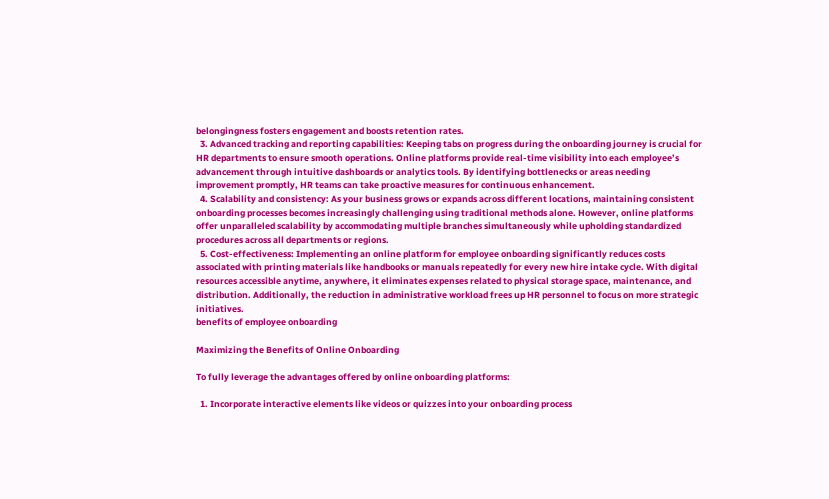belongingness fosters engagement and boosts retention rates.
  3. Advanced tracking and reporting capabilities: Keeping tabs on progress during the onboarding journey is crucial for HR departments to ensure smooth operations. Online platforms provide real-time visibility into each employee’s advancement through intuitive dashboards or analytics tools. By identifying bottlenecks or areas needing improvement promptly, HR teams can take proactive measures for continuous enhancement.
  4. Scalability and consistency: As your business grows or expands across different locations, maintaining consistent onboarding processes becomes increasingly challenging using traditional methods alone. However, online platforms offer unparalleled scalability by accommodating multiple branches simultaneously while upholding standardized procedures across all departments or regions.
  5. Cost-effectiveness: Implementing an online platform for employee onboarding significantly reduces costs associated with printing materials like handbooks or manuals repeatedly for every new hire intake cycle. With digital resources accessible anytime, anywhere, it eliminates expenses related to physical storage space, maintenance, and distribution. Additionally, the reduction in administrative workload frees up HR personnel to focus on more strategic initiatives.
benefits of employee onboarding

Maximizing the Benefits of Online Onboarding

To fully leverage the advantages offered by online onboarding platforms:

  1. Incorporate interactive elements like videos or quizzes into your onboarding process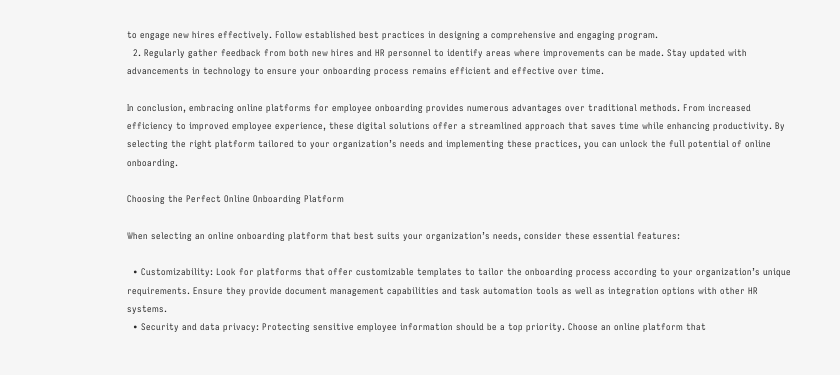to engage new hires effectively. Follow established best practices in designing a comprehensive and engaging program.
  2. Regularly gather feedback from both new hires and HR personnel to identify areas where improvements can be made. Stay updated with advancements in technology to ensure your onboarding process remains efficient and effective over time.

In conclusion, embracing online platforms for employee onboarding provides numerous advantages over traditional methods. From increased efficiency to improved employee experience, these digital solutions offer a streamlined approach that saves time while enhancing productivity. By selecting the right platform tailored to your organization’s needs and implementing these practices, you can unlock the full potential of online onboarding.

Choosing the Perfect Online Onboarding Platform

When selecting an online onboarding platform that best suits your organization’s needs, consider these essential features:

  • Customizability: Look for platforms that offer customizable templates to tailor the onboarding process according to your organization’s unique requirements. Ensure they provide document management capabilities and task automation tools as well as integration options with other HR systems.
  • Security and data privacy: Protecting sensitive employee information should be a top priority. Choose an online platform that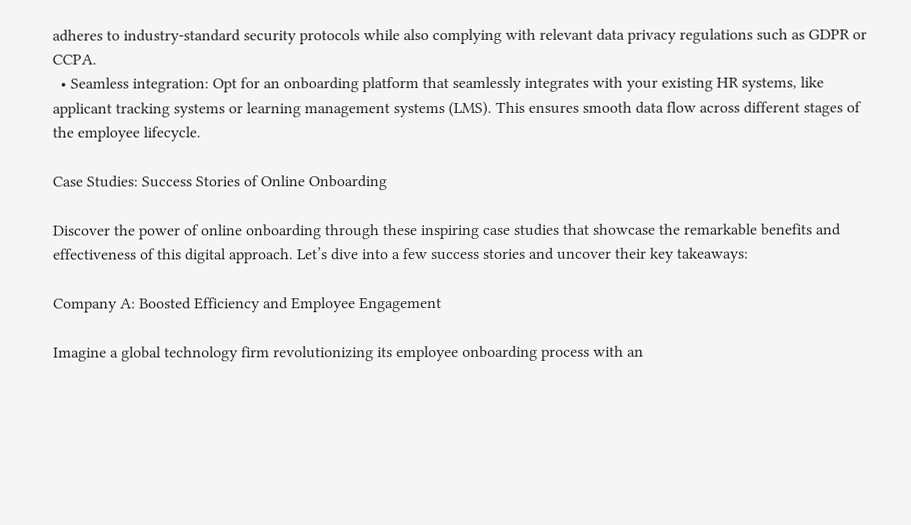adheres to industry-standard security protocols while also complying with relevant data privacy regulations such as GDPR or CCPA.
  • Seamless integration: Opt for an onboarding platform that seamlessly integrates with your existing HR systems, like applicant tracking systems or learning management systems (LMS). This ensures smooth data flow across different stages of the employee lifecycle.

Case Studies: Success Stories of Online Onboarding

Discover the power of online onboarding through these inspiring case studies that showcase the remarkable benefits and effectiveness of this digital approach. Let’s dive into a few success stories and uncover their key takeaways:

Company A: Boosted Efficiency and Employee Engagement

Imagine a global technology firm revolutionizing its employee onboarding process with an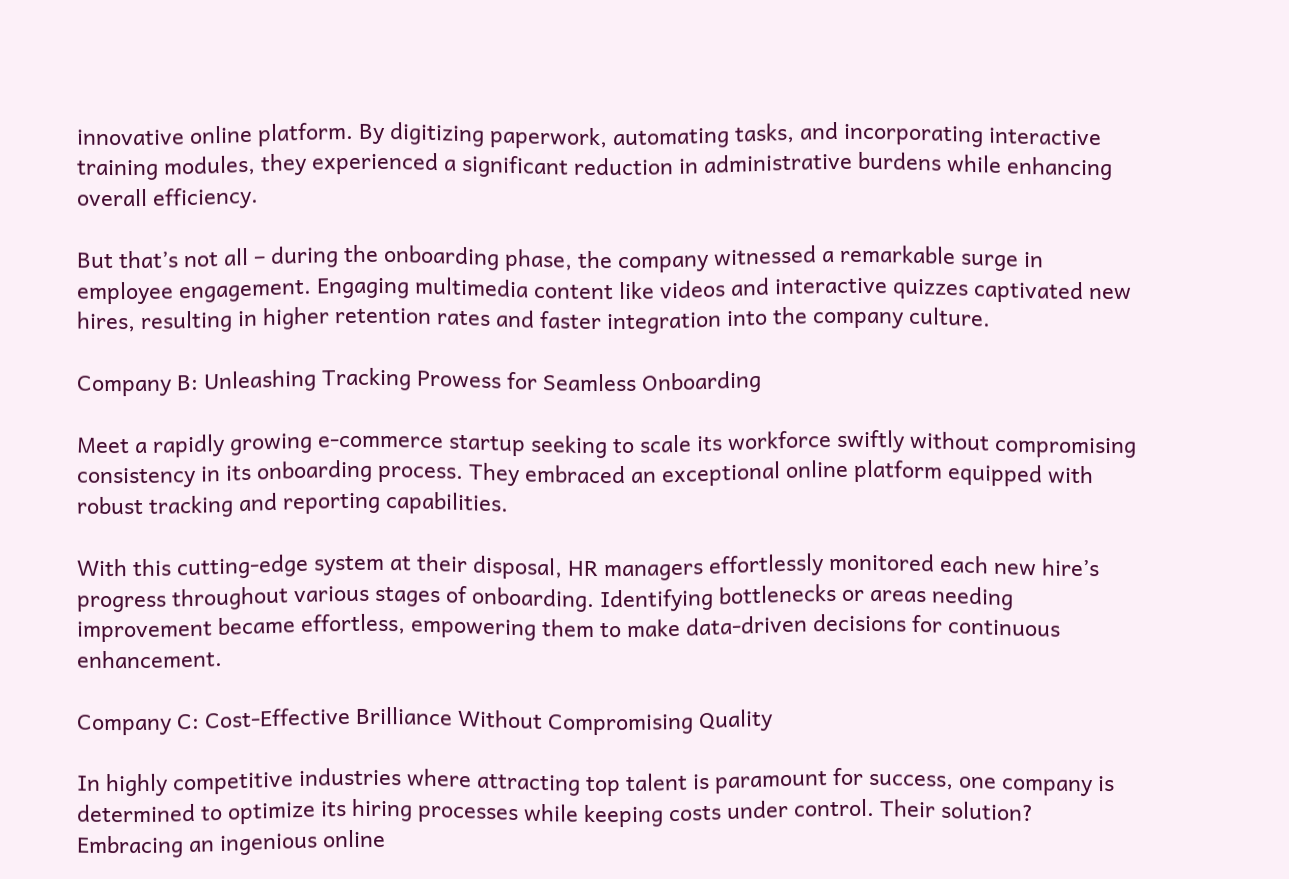innovative online platform. By digitizing paperwork, automating tasks, and incorporating interactive training modules, they experienced a significant reduction in administrative burdens while enhancing overall efficiency.

But that’s not all – during the onboarding phase, the company witnessed a remarkable surge in employee engagement. Engaging multimedia content like videos and interactive quizzes captivated new hires, resulting in higher retention rates and faster integration into the company culture.

Company B: Unleashing Tracking Prowess for Seamless Onboarding

Meet a rapidly growing e-commerce startup seeking to scale its workforce swiftly without compromising consistency in its onboarding process. They embraced an exceptional online platform equipped with robust tracking and reporting capabilities.

With this cutting-edge system at their disposal, HR managers effortlessly monitored each new hire’s progress throughout various stages of onboarding. Identifying bottlenecks or areas needing improvement became effortless, empowering them to make data-driven decisions for continuous enhancement.

Company C: Cost-Effective Brilliance Without Compromising Quality

In highly competitive industries where attracting top talent is paramount for success, one company is determined to optimize its hiring processes while keeping costs under control. Their solution? Embracing an ingenious online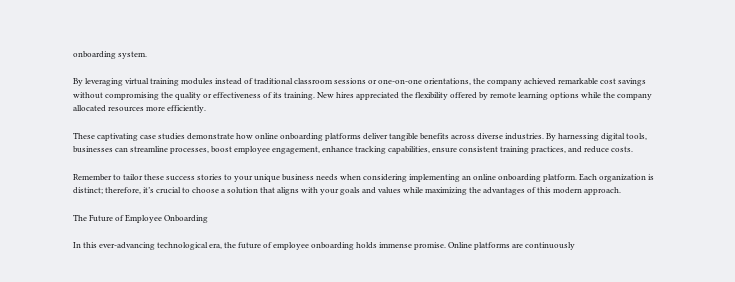onboarding system.

By leveraging virtual training modules instead of traditional classroom sessions or one-on-one orientations, the company achieved remarkable cost savings without compromising the quality or effectiveness of its training. New hires appreciated the flexibility offered by remote learning options while the company allocated resources more efficiently.

These captivating case studies demonstrate how online onboarding platforms deliver tangible benefits across diverse industries. By harnessing digital tools, businesses can streamline processes, boost employee engagement, enhance tracking capabilities, ensure consistent training practices, and reduce costs.

Remember to tailor these success stories to your unique business needs when considering implementing an online onboarding platform. Each organization is distinct; therefore, it’s crucial to choose a solution that aligns with your goals and values while maximizing the advantages of this modern approach.

The Future of Employee Onboarding

In this ever-advancing technological era, the future of employee onboarding holds immense promise. Online platforms are continuously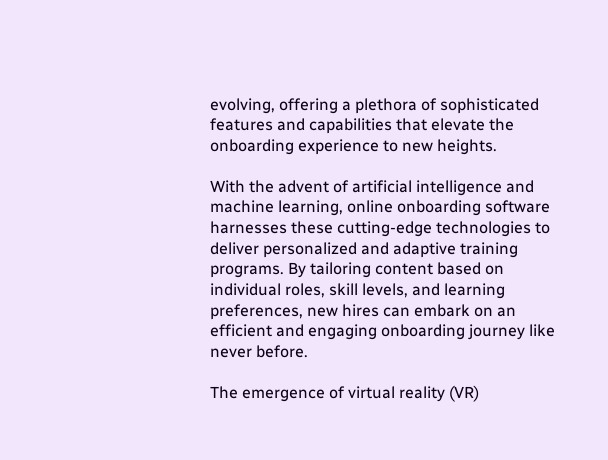evolving, offering a plethora of sophisticated features and capabilities that elevate the onboarding experience to new heights.

With the advent of artificial intelligence and machine learning, online onboarding software harnesses these cutting-edge technologies to deliver personalized and adaptive training programs. By tailoring content based on individual roles, skill levels, and learning preferences, new hires can embark on an efficient and engaging onboarding journey like never before.

The emergence of virtual reality (VR)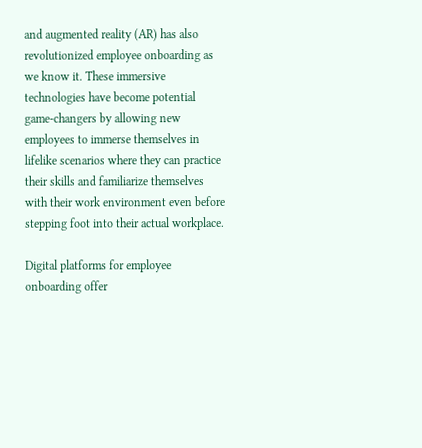and augmented reality (AR) has also revolutionized employee onboarding as we know it. These immersive technologies have become potential game-changers by allowing new employees to immerse themselves in lifelike scenarios where they can practice their skills and familiarize themselves with their work environment even before stepping foot into their actual workplace.

Digital platforms for employee onboarding offer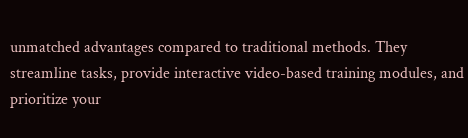unmatched advantages compared to traditional methods. They streamline tasks, provide interactive video-based training modules, and prioritize your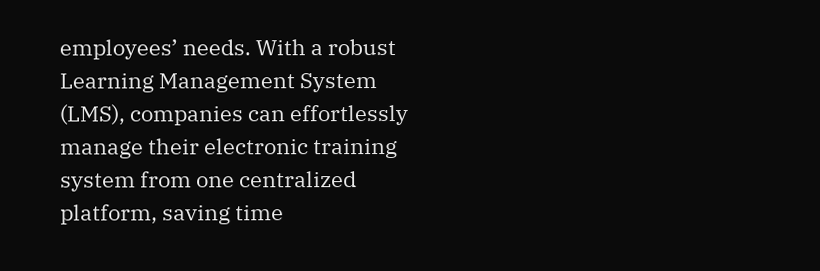employees’ needs. With a robust Learning Management System (LMS), companies can effortlessly manage their electronic training system from one centralized platform, saving time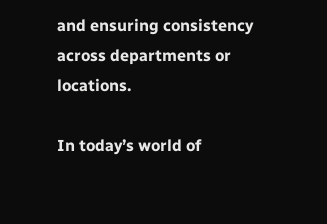and ensuring consistency across departments or locations.

In today’s world of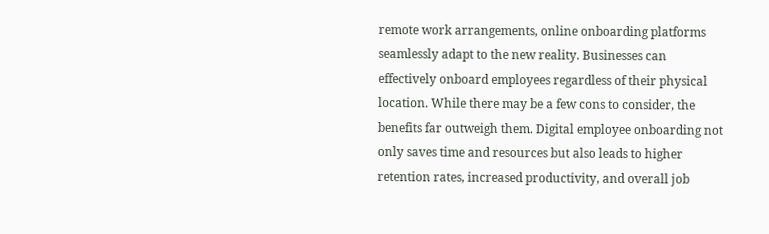remote work arrangements, online onboarding platforms seamlessly adapt to the new reality. Businesses can effectively onboard employees regardless of their physical location. While there may be a few cons to consider, the benefits far outweigh them. Digital employee onboarding not only saves time and resources but also leads to higher retention rates, increased productivity, and overall job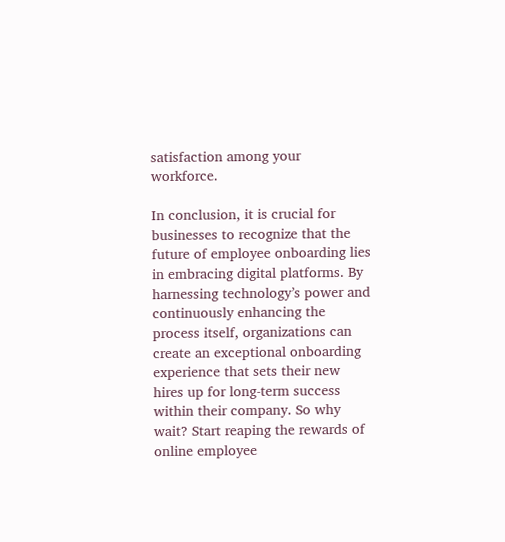satisfaction among your workforce.

In conclusion, it is crucial for businesses to recognize that the future of employee onboarding lies in embracing digital platforms. By harnessing technology’s power and continuously enhancing the process itself, organizations can create an exceptional onboarding experience that sets their new hires up for long-term success within their company. So why wait? Start reaping the rewards of online employee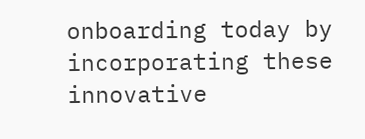onboarding today by incorporating these innovative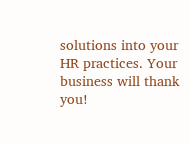solutions into your HR practices. Your business will thank you!